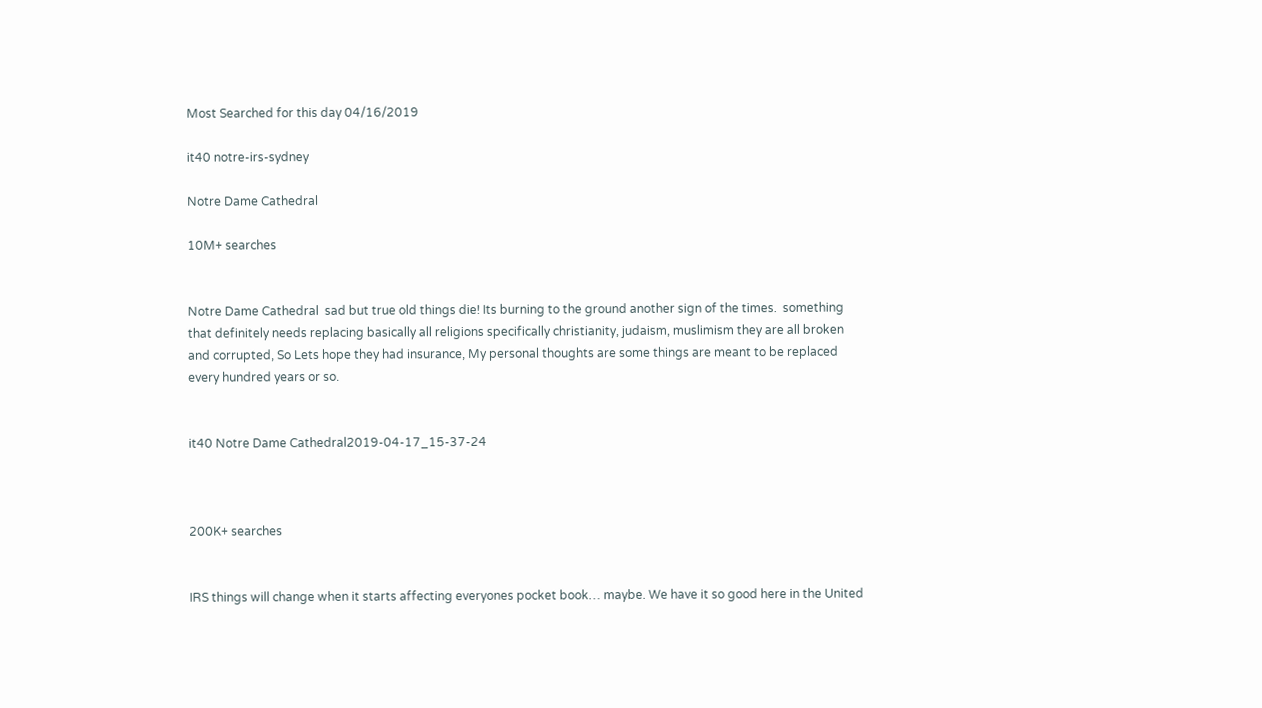Most Searched for this day 04/16/2019

it40 notre-irs-sydney

Notre Dame Cathedral

10M+ searches


Notre Dame Cathedral  sad but true old things die! Its burning to the ground another sign of the times.  something that definitely needs replacing basically all religions specifically christianity, judaism, muslimism they are all broken and corrupted, So Lets hope they had insurance, My personal thoughts are some things are meant to be replaced every hundred years or so.


it40 Notre Dame Cathedral2019-04-17_15-37-24



200K+ searches


IRS things will change when it starts affecting everyones pocket book… maybe. We have it so good here in the United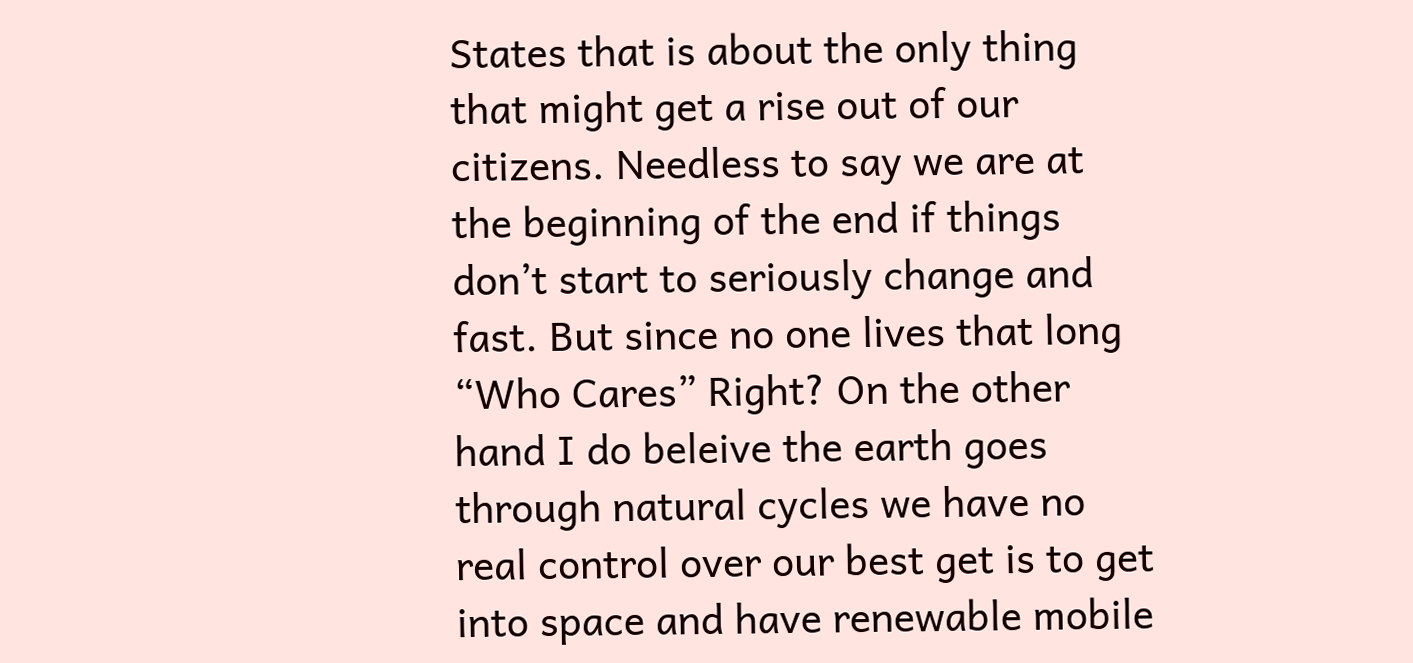States that is about the only thing that might get a rise out of our citizens. Needless to say we are at the beginning of the end if things don’t start to seriously change and fast. But since no one lives that long “Who Cares” Right? On the other hand I do beleive the earth goes through natural cycles we have no real control over our best get is to get into space and have renewable mobile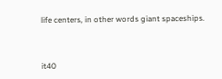life centers, in other words giant spaceships.



it40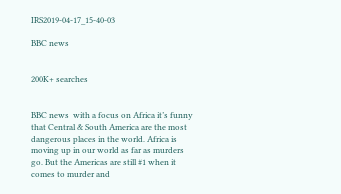IRS2019-04-17_15-40-03

BBC news


200K+ searches


BBC news  with a focus on Africa it’s funny that Central & South America are the most dangerous places in the world. Africa is moving up in our world as far as murders go. But the Americas are still #1 when it comes to murder and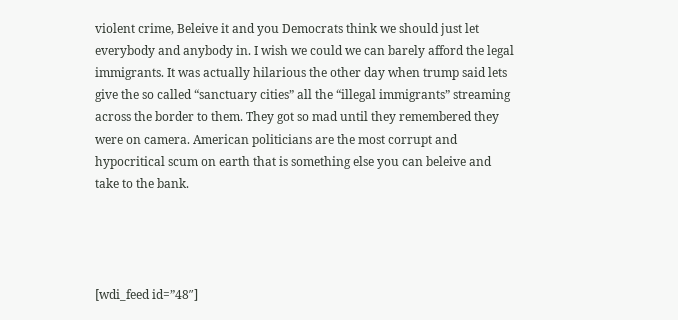violent crime, Beleive it and you Democrats think we should just let everybody and anybody in. I wish we could we can barely afford the legal immigrants. It was actually hilarious the other day when trump said lets give the so called “sanctuary cities” all the “illegal immigrants” streaming across the border to them. They got so mad until they remembered they were on camera. American politicians are the most corrupt and hypocritical scum on earth that is something else you can beleive and take to the bank.




[wdi_feed id=”48″]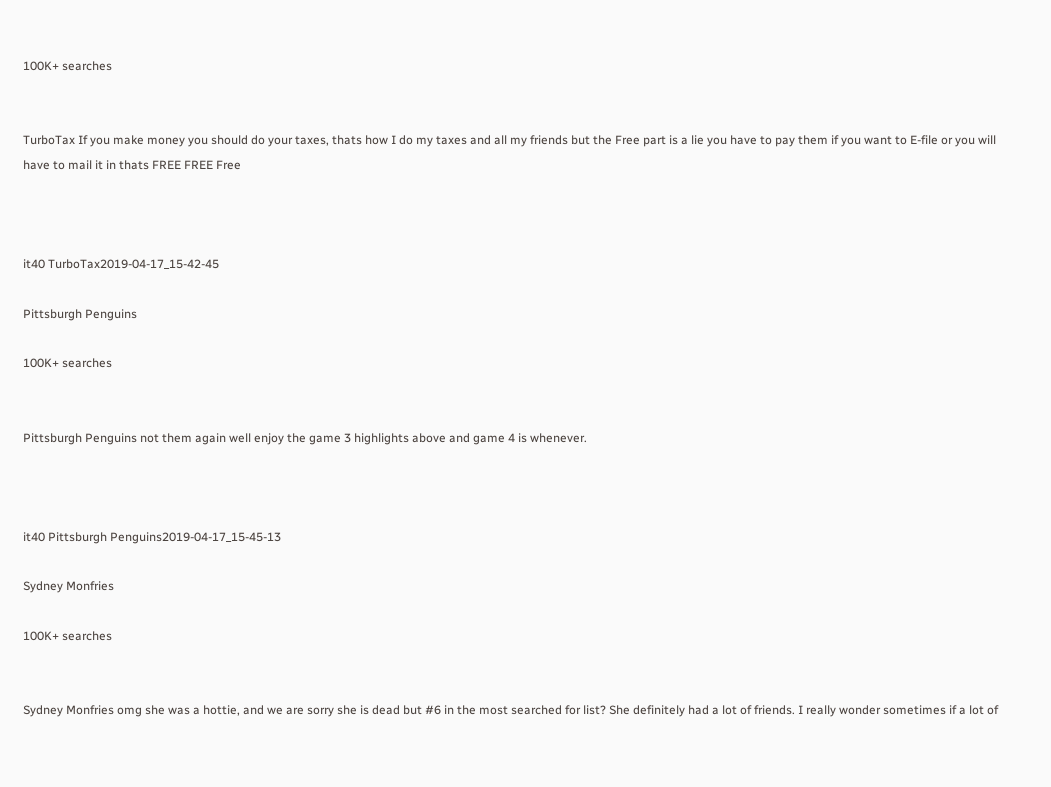100K+ searches


TurboTax If you make money you should do your taxes, thats how I do my taxes and all my friends but the Free part is a lie you have to pay them if you want to E-file or you will have to mail it in thats FREE FREE Free



it40 TurboTax2019-04-17_15-42-45

Pittsburgh Penguins

100K+ searches


Pittsburgh Penguins not them again well enjoy the game 3 highlights above and game 4 is whenever.



it40 Pittsburgh Penguins2019-04-17_15-45-13

Sydney Monfries

100K+ searches


Sydney Monfries omg she was a hottie, and we are sorry she is dead but #6 in the most searched for list? She definitely had a lot of friends. I really wonder sometimes if a lot of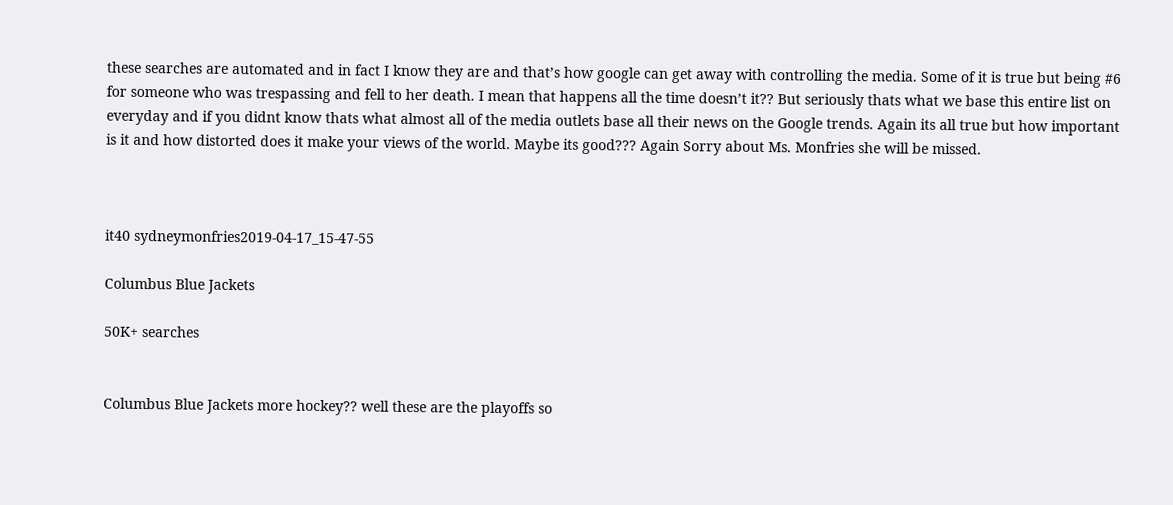these searches are automated and in fact I know they are and that’s how google can get away with controlling the media. Some of it is true but being #6 for someone who was trespassing and fell to her death. I mean that happens all the time doesn’t it?? But seriously thats what we base this entire list on everyday and if you didnt know thats what almost all of the media outlets base all their news on the Google trends. Again its all true but how important is it and how distorted does it make your views of the world. Maybe its good??? Again Sorry about Ms. Monfries she will be missed.



it40 sydneymonfries2019-04-17_15-47-55

Columbus Blue Jackets

50K+ searches


Columbus Blue Jackets more hockey?? well these are the playoffs so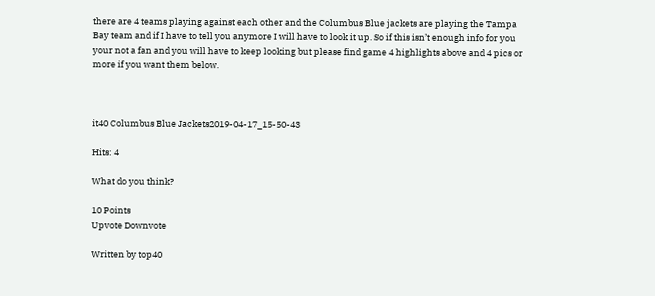there are 4 teams playing against each other and the Columbus Blue jackets are playing the Tampa Bay team and if I have to tell you anymore I will have to look it up. So if this isn’t enough info for you your not a fan and you will have to keep looking but please find game 4 highlights above and 4 pics or more if you want them below.



it40 Columbus Blue Jackets2019-04-17_15-50-43

Hits: 4

What do you think?

10 Points
Upvote Downvote

Written by top40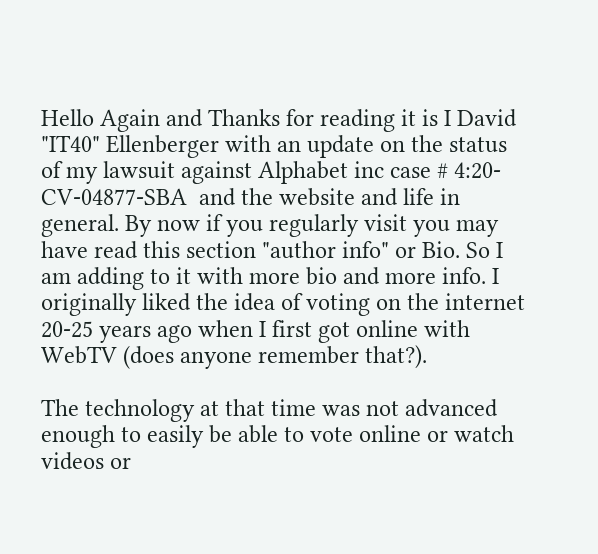Hello Again and Thanks for reading it is I David "IT40" Ellenberger with an update on the status of my lawsuit against Alphabet inc case # 4:20-CV-04877-SBA  and the website and life in general. By now if you regularly visit you may have read this section "author info" or Bio. So I am adding to it with more bio and more info. I originally liked the idea of voting on the internet 20-25 years ago when I first got online with WebTV (does anyone remember that?).

The technology at that time was not advanced enough to easily be able to vote online or watch videos or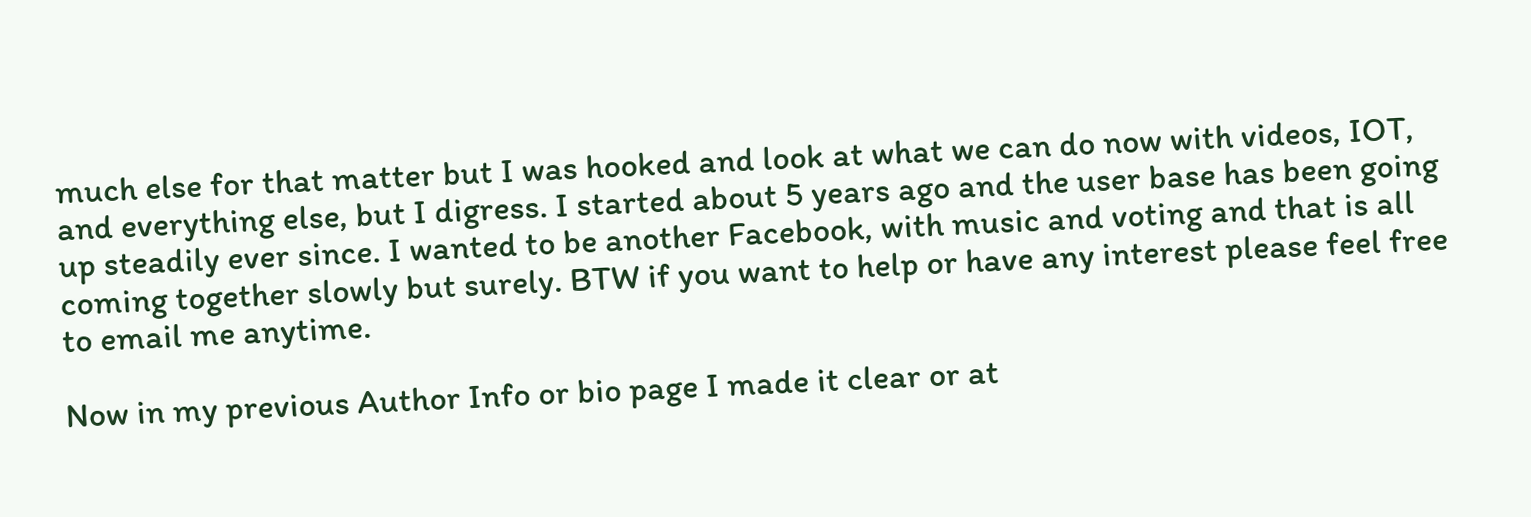much else for that matter but I was hooked and look at what we can do now with videos, IOT, and everything else, but I digress. I started about 5 years ago and the user base has been going up steadily ever since. I wanted to be another Facebook, with music and voting and that is all coming together slowly but surely. BTW if you want to help or have any interest please feel free to email me anytime.

Now in my previous Author Info or bio page I made it clear or at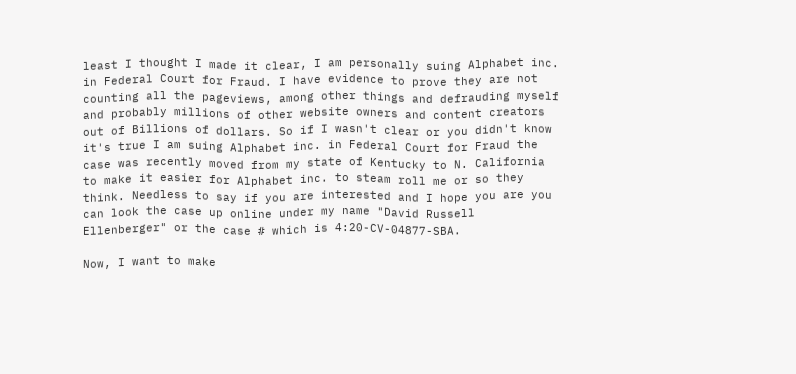least I thought I made it clear, I am personally suing Alphabet inc. in Federal Court for Fraud. I have evidence to prove they are not counting all the pageviews, among other things and defrauding myself and probably millions of other website owners and content creators out of Billions of dollars. So if I wasn't clear or you didn't know it's true I am suing Alphabet inc. in Federal Court for Fraud the case was recently moved from my state of Kentucky to N. California to make it easier for Alphabet inc. to steam roll me or so they think. Needless to say if you are interested and I hope you are you can look the case up online under my name "David Russell Ellenberger" or the case # which is 4:20-CV-04877-SBA.

Now, I want to make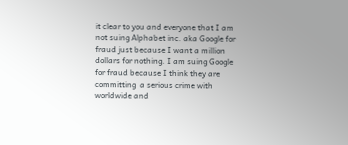it clear to you and everyone that I am not suing Alphabet inc. aka Google for fraud just because I want a million dollars for nothing. I am suing Google for fraud because I think they are committing  a serious crime with worldwide and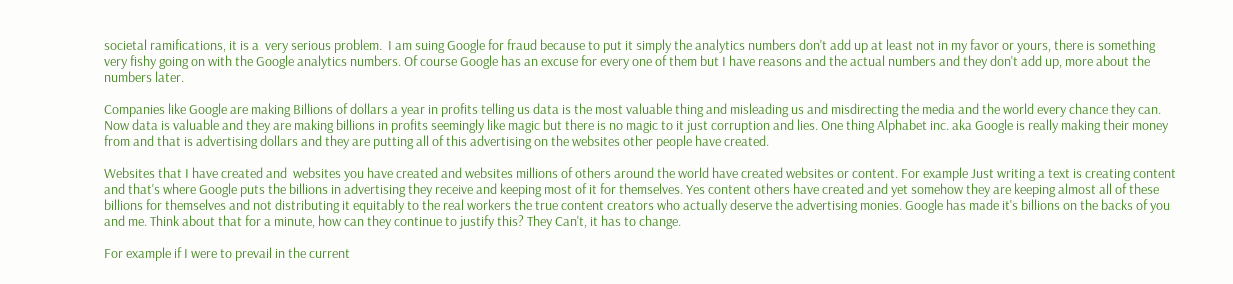societal ramifications, it is a  very serious problem.  I am suing Google for fraud because to put it simply the analytics numbers don't add up at least not in my favor or yours, there is something very fishy going on with the Google analytics numbers. Of course Google has an excuse for every one of them but I have reasons and the actual numbers and they don't add up, more about the numbers later.

Companies like Google are making Billions of dollars a year in profits telling us data is the most valuable thing and misleading us and misdirecting the media and the world every chance they can.  Now data is valuable and they are making billions in profits seemingly like magic but there is no magic to it just corruption and lies. One thing Alphabet inc. aka Google is really making their money from and that is advertising dollars and they are putting all of this advertising on the websites other people have created.

Websites that I have created and  websites you have created and websites millions of others around the world have created websites or content. For example Just writing a text is creating content and that's where Google puts the billions in advertising they receive and keeping most of it for themselves. Yes content others have created and yet somehow they are keeping almost all of these billions for themselves and not distributing it equitably to the real workers the true content creators who actually deserve the advertising monies. Google has made it's billions on the backs of you and me. Think about that for a minute, how can they continue to justify this? They Can't, it has to change.

For example if I were to prevail in the current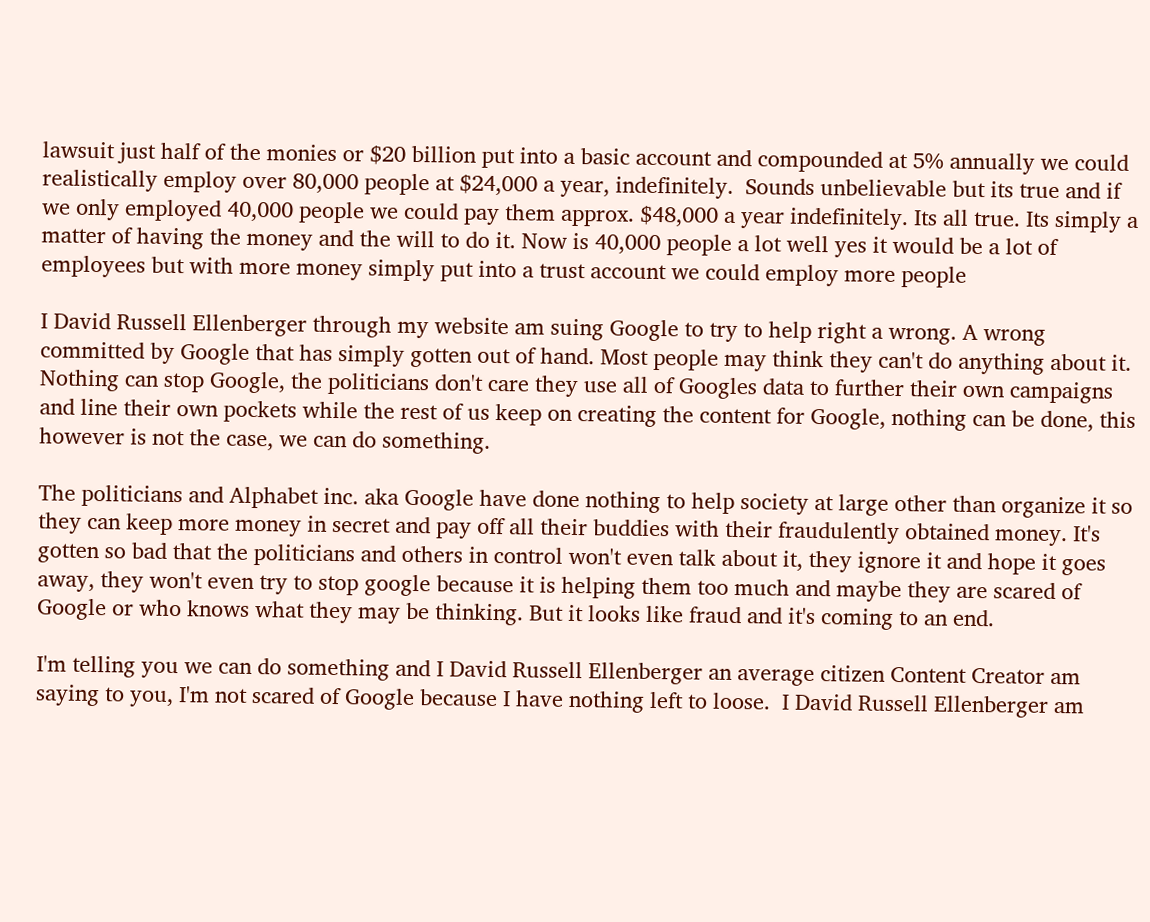lawsuit just half of the monies or $20 billion put into a basic account and compounded at 5% annually we could realistically employ over 80,000 people at $24,000 a year, indefinitely.  Sounds unbelievable but its true and if we only employed 40,000 people we could pay them approx. $48,000 a year indefinitely. Its all true. Its simply a matter of having the money and the will to do it. Now is 40,000 people a lot well yes it would be a lot of employees but with more money simply put into a trust account we could employ more people

I David Russell Ellenberger through my website am suing Google to try to help right a wrong. A wrong committed by Google that has simply gotten out of hand. Most people may think they can't do anything about it. Nothing can stop Google, the politicians don't care they use all of Googles data to further their own campaigns and line their own pockets while the rest of us keep on creating the content for Google, nothing can be done, this however is not the case, we can do something.

The politicians and Alphabet inc. aka Google have done nothing to help society at large other than organize it so they can keep more money in secret and pay off all their buddies with their fraudulently obtained money. It's gotten so bad that the politicians and others in control won't even talk about it, they ignore it and hope it goes away, they won't even try to stop google because it is helping them too much and maybe they are scared of Google or who knows what they may be thinking. But it looks like fraud and it's coming to an end.

I'm telling you we can do something and I David Russell Ellenberger an average citizen Content Creator am saying to you, I'm not scared of Google because I have nothing left to loose.  I David Russell Ellenberger am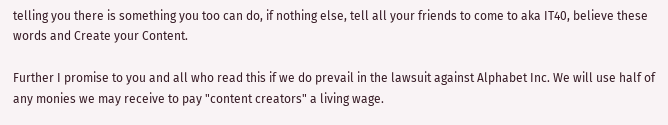telling you there is something you too can do, if nothing else, tell all your friends to come to aka IT40, believe these words and Create your Content.

Further I promise to you and all who read this if we do prevail in the lawsuit against Alphabet Inc. We will use half of any monies we may receive to pay "content creators" a living wage.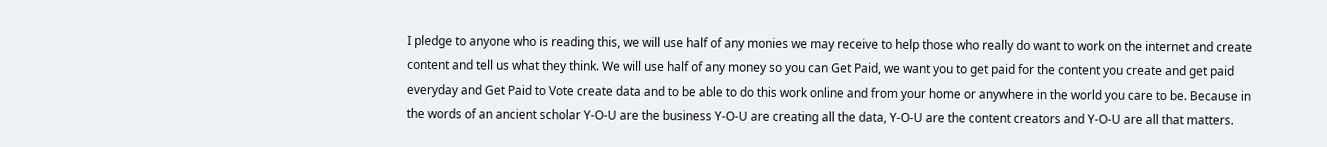I pledge to anyone who is reading this, we will use half of any monies we may receive to help those who really do want to work on the internet and create content and tell us what they think. We will use half of any money so you can Get Paid, we want you to get paid for the content you create and get paid everyday and Get Paid to Vote create data and to be able to do this work online and from your home or anywhere in the world you care to be. Because in the words of an ancient scholar Y-O-U are the business Y-O-U are creating all the data, Y-O-U are the content creators and Y-O-U are all that matters.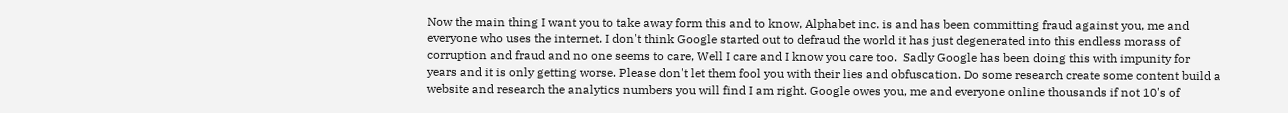Now the main thing I want you to take away form this and to know, Alphabet inc. is and has been committing fraud against you, me and everyone who uses the internet. I don't think Google started out to defraud the world it has just degenerated into this endless morass of corruption and fraud and no one seems to care, Well I care and I know you care too.  Sadly Google has been doing this with impunity for years and it is only getting worse. Please don't let them fool you with their lies and obfuscation. Do some research create some content build a website and research the analytics numbers you will find I am right. Google owes you, me and everyone online thousands if not 10's of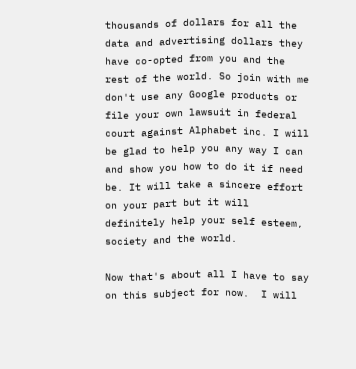thousands of dollars for all the data and advertising dollars they have co-opted from you and the rest of the world. So join with me don't use any Google products or file your own lawsuit in federal court against Alphabet inc. I will be glad to help you any way I can and show you how to do it if need be. It will take a sincere effort on your part but it will definitely help your self esteem, society and the world.

Now that's about all I have to say on this subject for now.  I will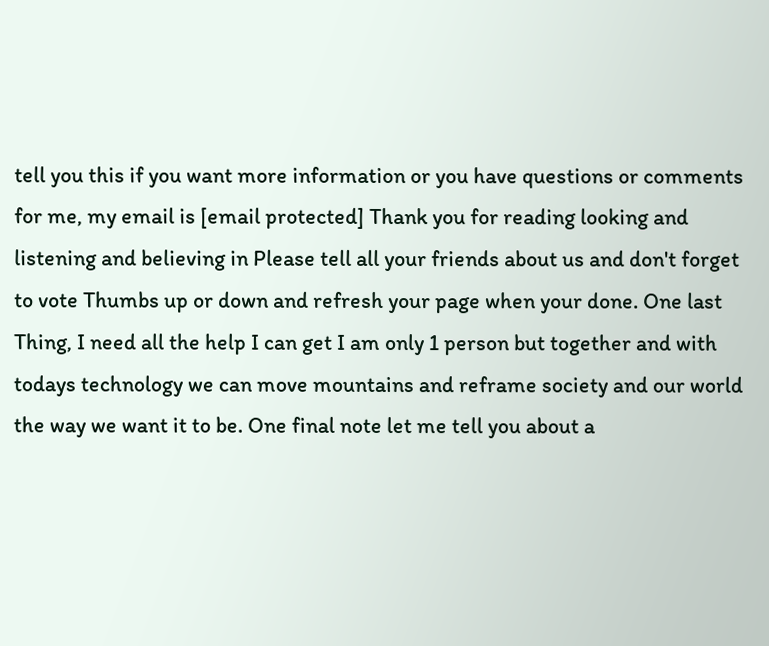tell you this if you want more information or you have questions or comments for me, my email is [email protected] Thank you for reading looking and listening and believing in Please tell all your friends about us and don't forget to vote Thumbs up or down and refresh your page when your done. One last Thing, I need all the help I can get I am only 1 person but together and with todays technology we can move mountains and reframe society and our world the way we want it to be. One final note let me tell you about a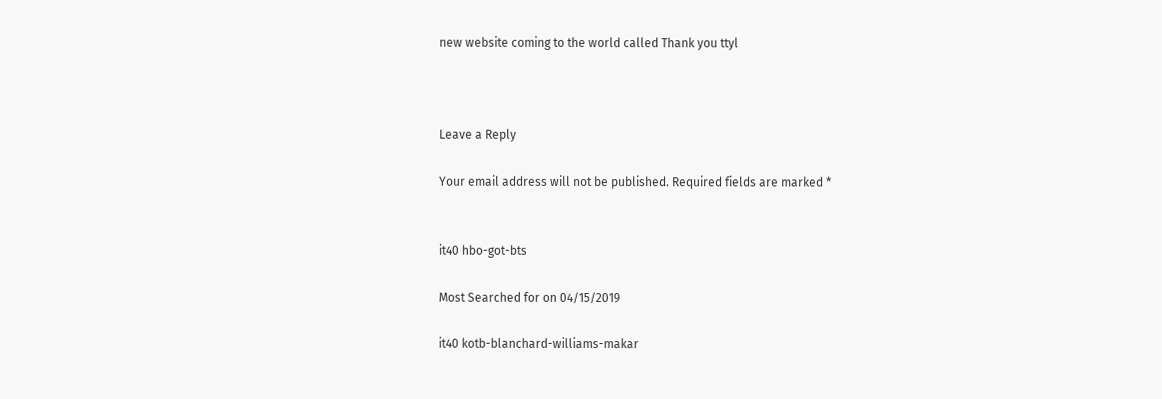new website coming to the world called Thank you ttyl



Leave a Reply

Your email address will not be published. Required fields are marked *


it40 hbo-got-bts

Most Searched for on 04/15/2019

it40 kotb-blanchard-williams-makar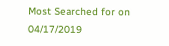Most Searched for on 04/17/2019